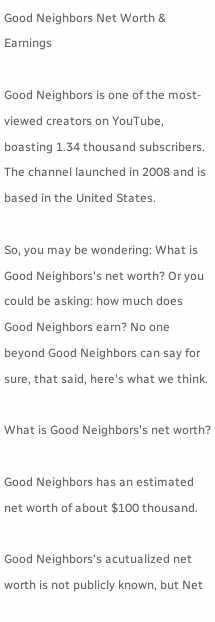Good Neighbors Net Worth & Earnings

Good Neighbors is one of the most-viewed creators on YouTube, boasting 1.34 thousand subscribers. The channel launched in 2008 and is based in the United States.

So, you may be wondering: What is Good Neighbors's net worth? Or you could be asking: how much does Good Neighbors earn? No one beyond Good Neighbors can say for sure, that said, here's what we think.

What is Good Neighbors's net worth?

Good Neighbors has an estimated net worth of about $100 thousand.

Good Neighbors's acutualized net worth is not publicly known, but Net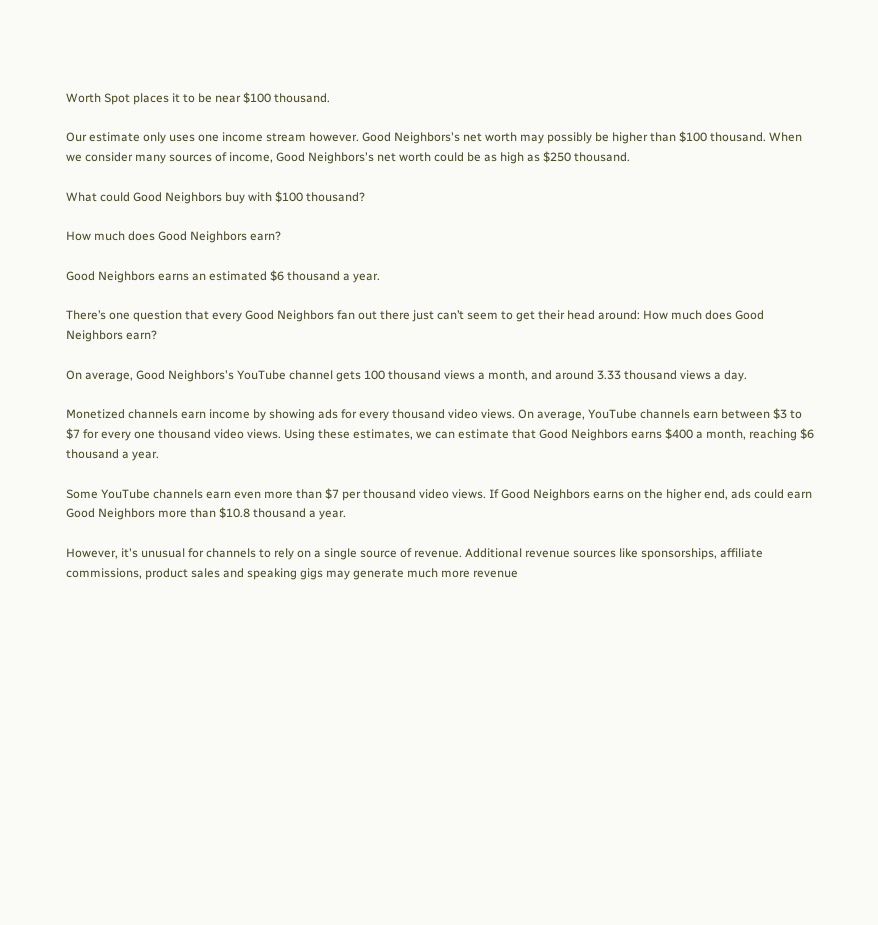Worth Spot places it to be near $100 thousand.

Our estimate only uses one income stream however. Good Neighbors's net worth may possibly be higher than $100 thousand. When we consider many sources of income, Good Neighbors's net worth could be as high as $250 thousand.

What could Good Neighbors buy with $100 thousand?

How much does Good Neighbors earn?

Good Neighbors earns an estimated $6 thousand a year.

There’s one question that every Good Neighbors fan out there just can’t seem to get their head around: How much does Good Neighbors earn?

On average, Good Neighbors's YouTube channel gets 100 thousand views a month, and around 3.33 thousand views a day.

Monetized channels earn income by showing ads for every thousand video views. On average, YouTube channels earn between $3 to $7 for every one thousand video views. Using these estimates, we can estimate that Good Neighbors earns $400 a month, reaching $6 thousand a year.

Some YouTube channels earn even more than $7 per thousand video views. If Good Neighbors earns on the higher end, ads could earn Good Neighbors more than $10.8 thousand a year.

However, it's unusual for channels to rely on a single source of revenue. Additional revenue sources like sponsorships, affiliate commissions, product sales and speaking gigs may generate much more revenue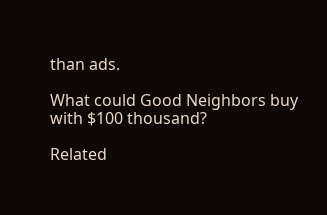than ads.

What could Good Neighbors buy with $100 thousand?

Related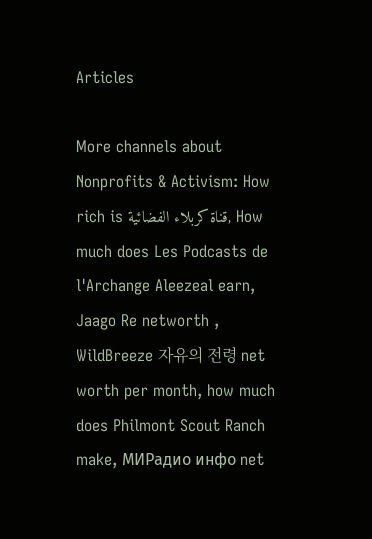Articles

More channels about Nonprofits & Activism: How rich is قناة كربلاء الفضائية, How much does Les Podcasts de l'Archange Aleezeal earn, Jaago Re networth , WildBreeze 자유의 전령 net worth per month, how much does Philmont Scout Ranch make, МИРадио инфо net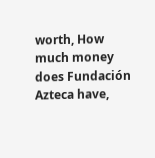worth, How much money does Fundación Azteca have,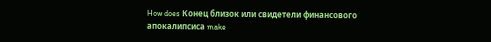How does Конец близок или свидетели финансового апокалипсиса make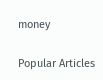money

Popular Articles